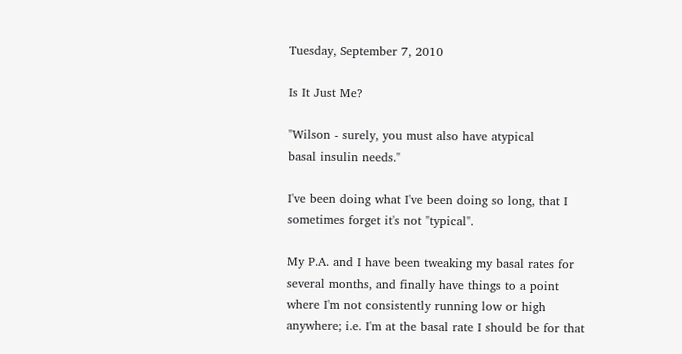Tuesday, September 7, 2010

Is It Just Me?

"Wilson - surely, you must also have atypical
basal insulin needs."

I've been doing what I've been doing so long, that I sometimes forget it's not "typical".

My P.A. and I have been tweaking my basal rates for several months, and finally have things to a point where I'm not consistently running low or high anywhere; i.e. I'm at the basal rate I should be for that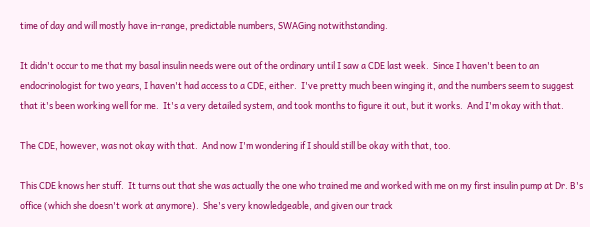time of day and will mostly have in-range, predictable numbers, SWAGing notwithstanding.

It didn't occur to me that my basal insulin needs were out of the ordinary until I saw a CDE last week.  Since I haven't been to an endocrinologist for two years, I haven't had access to a CDE, either.  I've pretty much been winging it, and the numbers seem to suggest that it's been working well for me.  It's a very detailed system, and took months to figure it out, but it works.  And I'm okay with that.

The CDE, however, was not okay with that.  And now I'm wondering if I should still be okay with that, too.

This CDE knows her stuff.  It turns out that she was actually the one who trained me and worked with me on my first insulin pump at Dr. B's office (which she doesn't work at anymore).  She's very knowledgeable, and given our track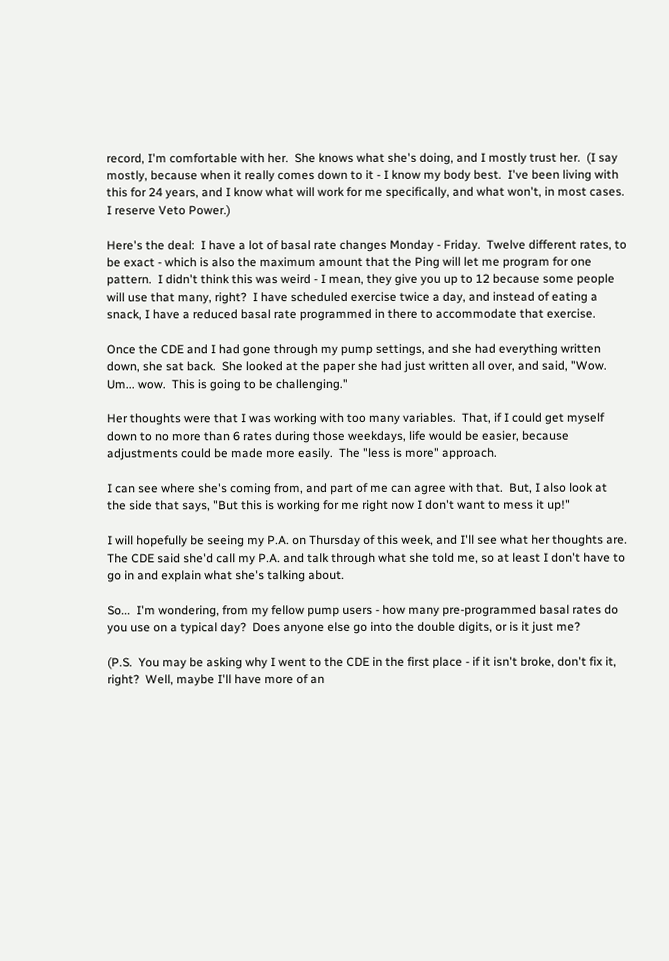record, I'm comfortable with her.  She knows what she's doing, and I mostly trust her.  (I say mostly, because when it really comes down to it - I know my body best.  I've been living with this for 24 years, and I know what will work for me specifically, and what won't, in most cases.  I reserve Veto Power.)

Here's the deal:  I have a lot of basal rate changes Monday - Friday.  Twelve different rates, to be exact - which is also the maximum amount that the Ping will let me program for one pattern.  I didn't think this was weird - I mean, they give you up to 12 because some people will use that many, right?  I have scheduled exercise twice a day, and instead of eating a snack, I have a reduced basal rate programmed in there to accommodate that exercise.

Once the CDE and I had gone through my pump settings, and she had everything written down, she sat back.  She looked at the paper she had just written all over, and said, "Wow.  Um... wow.  This is going to be challenging."

Her thoughts were that I was working with too many variables.  That, if I could get myself down to no more than 6 rates during those weekdays, life would be easier, because adjustments could be made more easily.  The "less is more" approach.

I can see where she's coming from, and part of me can agree with that.  But, I also look at the side that says, "But this is working for me right now I don't want to mess it up!"

I will hopefully be seeing my P.A. on Thursday of this week, and I'll see what her thoughts are.  The CDE said she'd call my P.A. and talk through what she told me, so at least I don't have to go in and explain what she's talking about.

So...  I'm wondering, from my fellow pump users - how many pre-programmed basal rates do you use on a typical day?  Does anyone else go into the double digits, or is it just me?

(P.S.  You may be asking why I went to the CDE in the first place - if it isn't broke, don't fix it, right?  Well, maybe I'll have more of an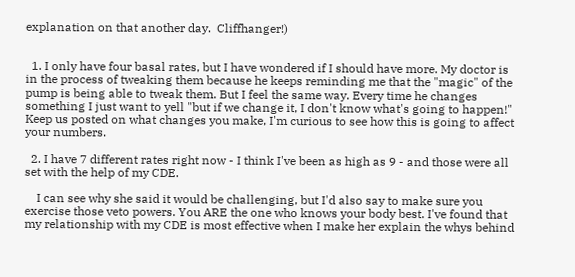explanation on that another day.  Cliffhanger!)


  1. I only have four basal rates, but I have wondered if I should have more. My doctor is in the process of tweaking them because he keeps reminding me that the "magic" of the pump is being able to tweak them. But I feel the same way. Every time he changes something I just want to yell "but if we change it, I don't know what's going to happen!" Keep us posted on what changes you make, I'm curious to see how this is going to affect your numbers.

  2. I have 7 different rates right now - I think I've been as high as 9 - and those were all set with the help of my CDE.

    I can see why she said it would be challenging, but I'd also say to make sure you exercise those veto powers. You ARE the one who knows your body best. I've found that my relationship with my CDE is most effective when I make her explain the whys behind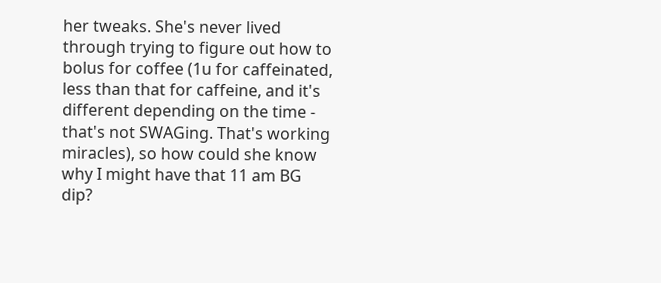her tweaks. She's never lived through trying to figure out how to bolus for coffee (1u for caffeinated, less than that for caffeine, and it's different depending on the time - that's not SWAGing. That's working miracles), so how could she know why I might have that 11 am BG dip?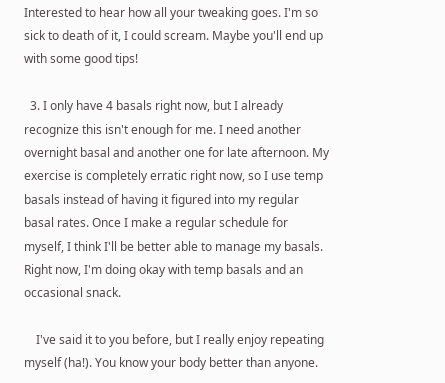Interested to hear how all your tweaking goes. I'm so sick to death of it, I could scream. Maybe you'll end up with some good tips!

  3. I only have 4 basals right now, but I already recognize this isn't enough for me. I need another overnight basal and another one for late afternoon. My exercise is completely erratic right now, so I use temp basals instead of having it figured into my regular basal rates. Once I make a regular schedule for myself, I think I'll be better able to manage my basals. Right now, I'm doing okay with temp basals and an occasional snack.

    I've said it to you before, but I really enjoy repeating myself (ha!). You know your body better than anyone.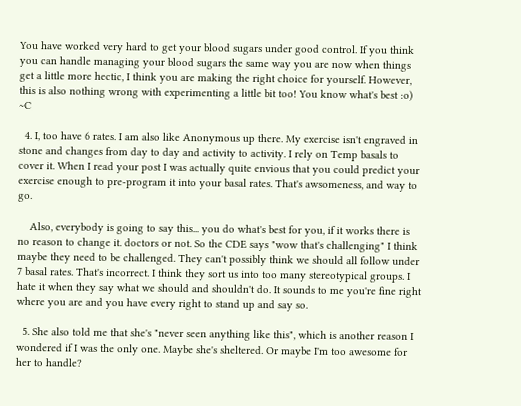You have worked very hard to get your blood sugars under good control. If you think you can handle managing your blood sugars the same way you are now when things get a little more hectic, I think you are making the right choice for yourself. However, this is also nothing wrong with experimenting a little bit too! You know what's best :o) ~C

  4. I, too have 6 rates. I am also like Anonymous up there. My exercise isn't engraved in stone and changes from day to day and activity to activity. I rely on Temp basals to cover it. When I read your post I was actually quite envious that you could predict your exercise enough to pre-program it into your basal rates. That's awsomeness, and way to go.

    Also, everybody is going to say this... you do what's best for you, if it works there is no reason to change it. doctors or not. So the CDE says "wow that's challenging" I think maybe they need to be challenged. They can't possibly think we should all follow under 7 basal rates. That's incorrect. I think they sort us into too many stereotypical groups. I hate it when they say what we should and shouldn't do. It sounds to me you're fine right where you are and you have every right to stand up and say so.

  5. She also told me that she's "never seen anything like this", which is another reason I wondered if I was the only one. Maybe she's sheltered. Or maybe I'm too awesome for her to handle?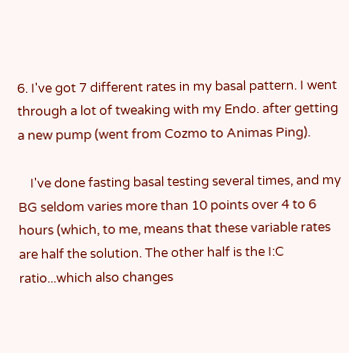6. I've got 7 different rates in my basal pattern. I went through a lot of tweaking with my Endo. after getting a new pump (went from Cozmo to Animas Ping).

    I've done fasting basal testing several times, and my BG seldom varies more than 10 points over 4 to 6 hours (which, to me, means that these variable rates are half the solution. The other half is the I:C ratio...which also changes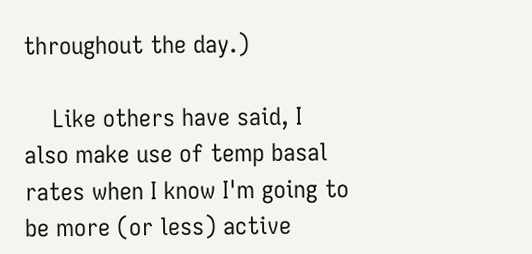throughout the day.)

    Like others have said, I also make use of temp basal rates when I know I'm going to be more (or less) active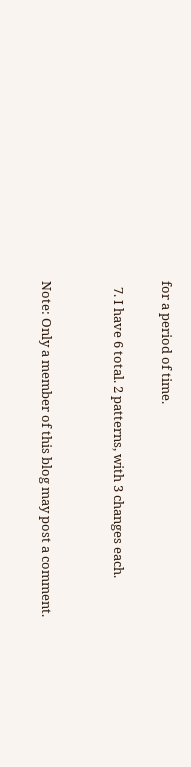for a period of time.

  7. I have 6 total. 2 patterns, with 3 changes each.


Note: Only a member of this blog may post a comment.